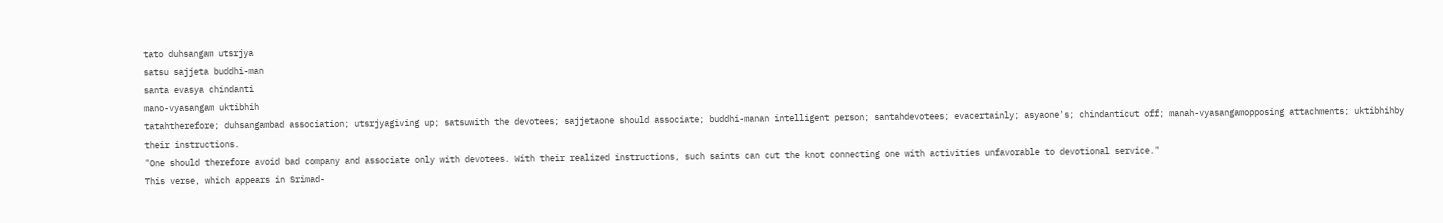tato duhsangam utsrjya
satsu sajjeta buddhi-man
santa evasya chindanti
mano-vyasangam uktibhih
tatahtherefore; duhsangambad association; utsrjyagiving up; satsuwith the devotees; sajjetaone should associate; buddhi-manan intelligent person; santahdevotees; evacertainly; asyaone's; chindanticut off; manah-vyasangamopposing attachments; uktibhihby their instructions.
"One should therefore avoid bad company and associate only with devotees. With their realized instructions, such saints can cut the knot connecting one with activities unfavorable to devotional service."
This verse, which appears in Srimad-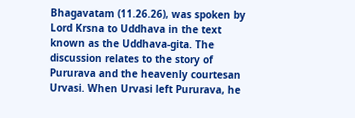Bhagavatam (11.26.26), was spoken by Lord Krsna to Uddhava in the text known as the Uddhava-gita. The discussion relates to the story of Pururava and the heavenly courtesan Urvasi. When Urvasi left Pururava, he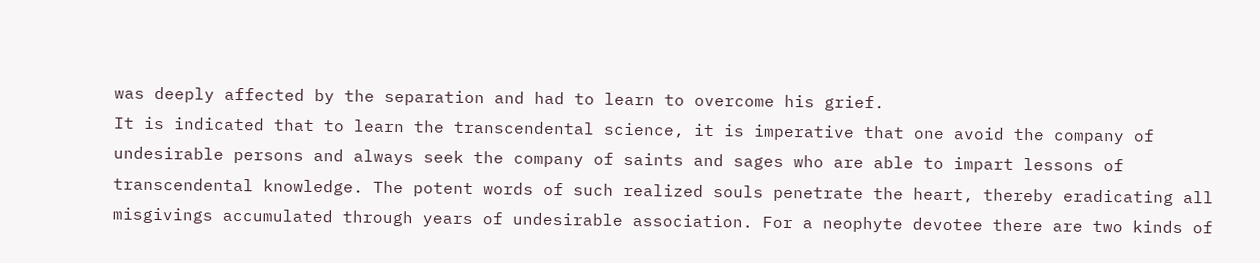was deeply affected by the separation and had to learn to overcome his grief.
It is indicated that to learn the transcendental science, it is imperative that one avoid the company of undesirable persons and always seek the company of saints and sages who are able to impart lessons of transcendental knowledge. The potent words of such realized souls penetrate the heart, thereby eradicating all misgivings accumulated through years of undesirable association. For a neophyte devotee there are two kinds of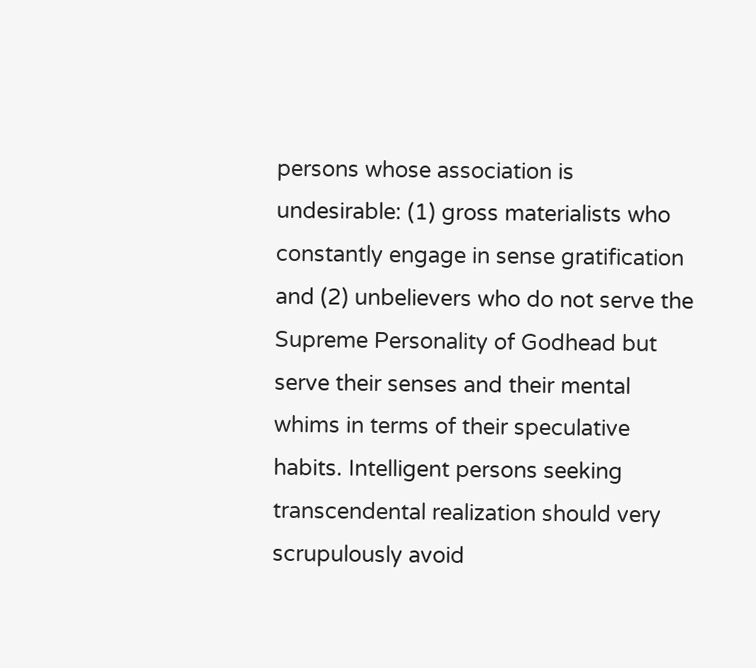persons whose association is undesirable: (1) gross materialists who constantly engage in sense gratification and (2) unbelievers who do not serve the Supreme Personality of Godhead but serve their senses and their mental whims in terms of their speculative habits. Intelligent persons seeking transcendental realization should very scrupulously avoid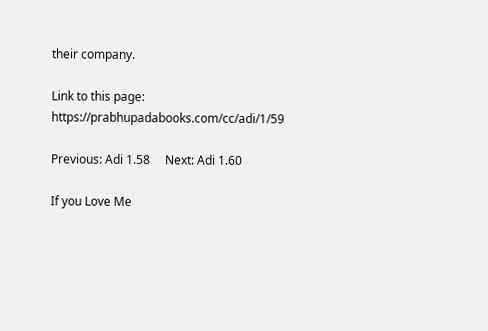their company.

Link to this page: https://prabhupadabooks.com/cc/adi/1/59

Previous: Adi 1.58     Next: Adi 1.60

If you Love Me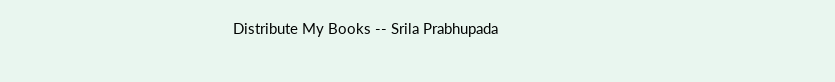Distribute My Books -- Srila Prabhupada